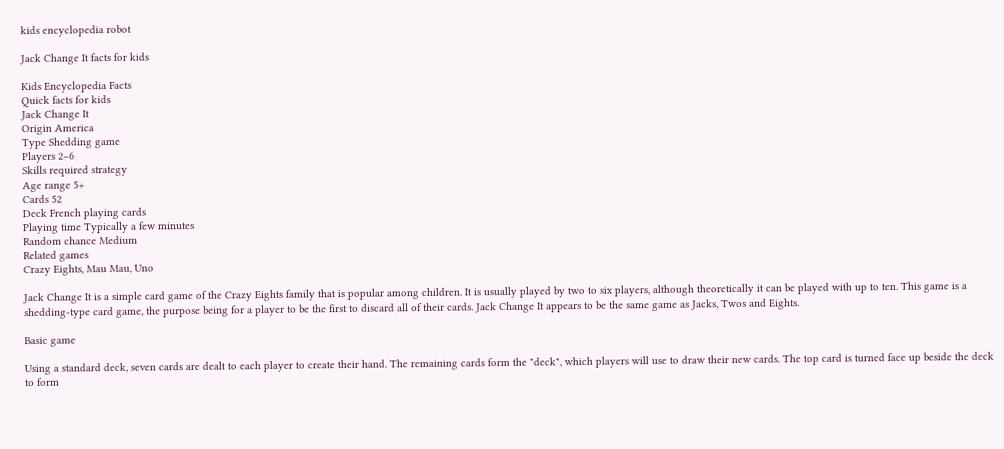kids encyclopedia robot

Jack Change It facts for kids

Kids Encyclopedia Facts
Quick facts for kids
Jack Change It
Origin America
Type Shedding game
Players 2–6
Skills required strategy
Age range 5+
Cards 52
Deck French playing cards
Playing time Typically a few minutes
Random chance Medium
Related games
Crazy Eights, Mau Mau, Uno

Jack Change It is a simple card game of the Crazy Eights family that is popular among children. It is usually played by two to six players, although theoretically it can be played with up to ten. This game is a shedding-type card game, the purpose being for a player to be the first to discard all of their cards. Jack Change It appears to be the same game as Jacks, Twos and Eights.

Basic game

Using a standard deck, seven cards are dealt to each player to create their hand. The remaining cards form the "deck", which players will use to draw their new cards. The top card is turned face up beside the deck to form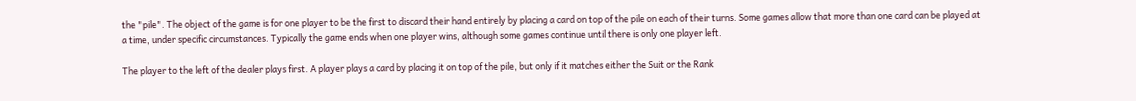the "pile". The object of the game is for one player to be the first to discard their hand entirely by placing a card on top of the pile on each of their turns. Some games allow that more than one card can be played at a time, under specific circumstances. Typically the game ends when one player wins, although some games continue until there is only one player left.

The player to the left of the dealer plays first. A player plays a card by placing it on top of the pile, but only if it matches either the Suit or the Rank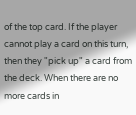of the top card. If the player cannot play a card on this turn, then they "pick up" a card from the deck. When there are no more cards in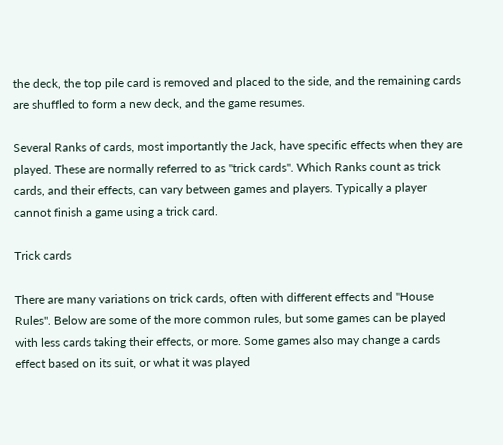the deck, the top pile card is removed and placed to the side, and the remaining cards are shuffled to form a new deck, and the game resumes.

Several Ranks of cards, most importantly the Jack, have specific effects when they are played. These are normally referred to as "trick cards". Which Ranks count as trick cards, and their effects, can vary between games and players. Typically a player cannot finish a game using a trick card.

Trick cards

There are many variations on trick cards, often with different effects and "House Rules". Below are some of the more common rules, but some games can be played with less cards taking their effects, or more. Some games also may change a cards effect based on its suit, or what it was played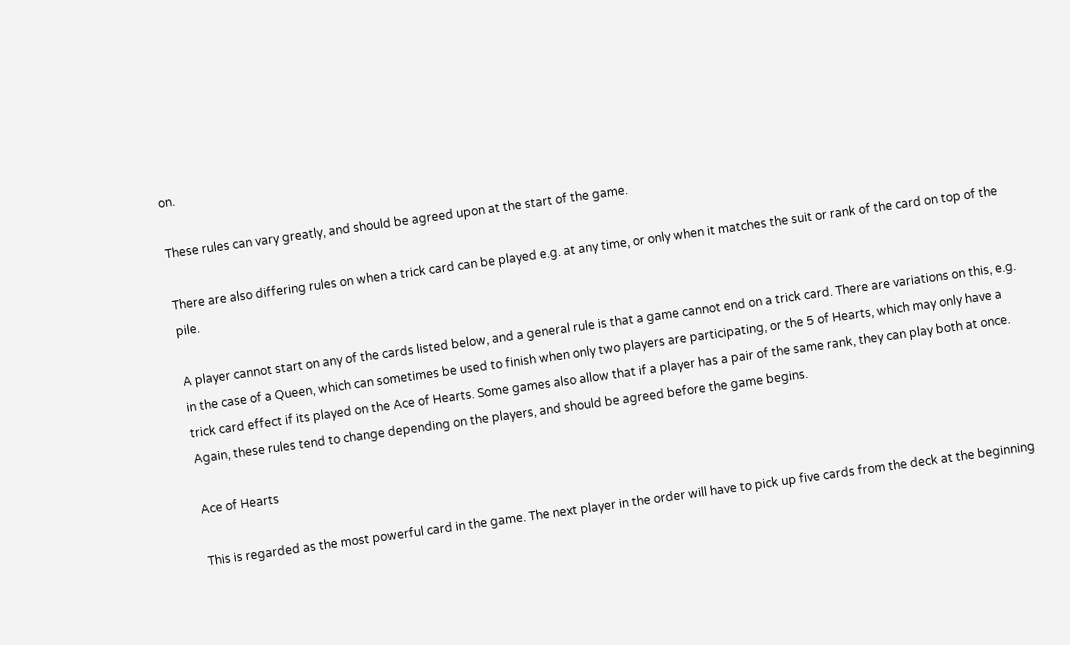on.

These rules can vary greatly, and should be agreed upon at the start of the game.

There are also differing rules on when a trick card can be played e.g. at any time, or only when it matches the suit or rank of the card on top of the pile.

A player cannot start on any of the cards listed below, and a general rule is that a game cannot end on a trick card. There are variations on this, e.g. in the case of a Queen, which can sometimes be used to finish when only two players are participating, or the 5 of Hearts, which may only have a trick card effect if its played on the Ace of Hearts. Some games also allow that if a player has a pair of the same rank, they can play both at once. Again, these rules tend to change depending on the players, and should be agreed before the game begins.

Ace of Hearts

This is regarded as the most powerful card in the game. The next player in the order will have to pick up five cards from the deck at the beginning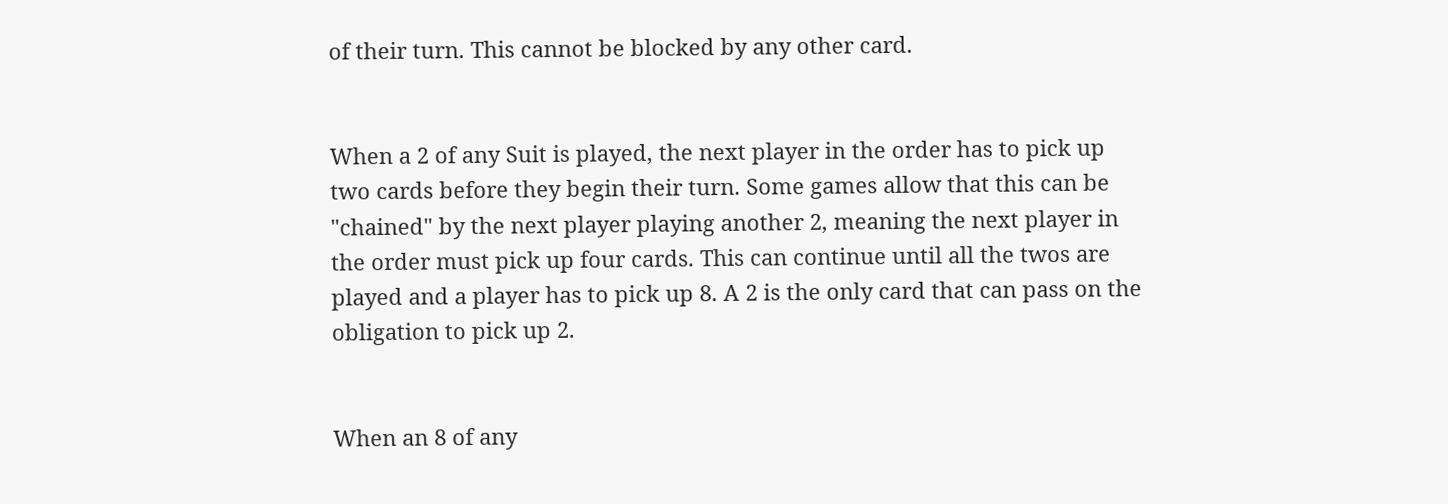of their turn. This cannot be blocked by any other card.


When a 2 of any Suit is played, the next player in the order has to pick up two cards before they begin their turn. Some games allow that this can be "chained" by the next player playing another 2, meaning the next player in the order must pick up four cards. This can continue until all the twos are played and a player has to pick up 8. A 2 is the only card that can pass on the obligation to pick up 2.


When an 8 of any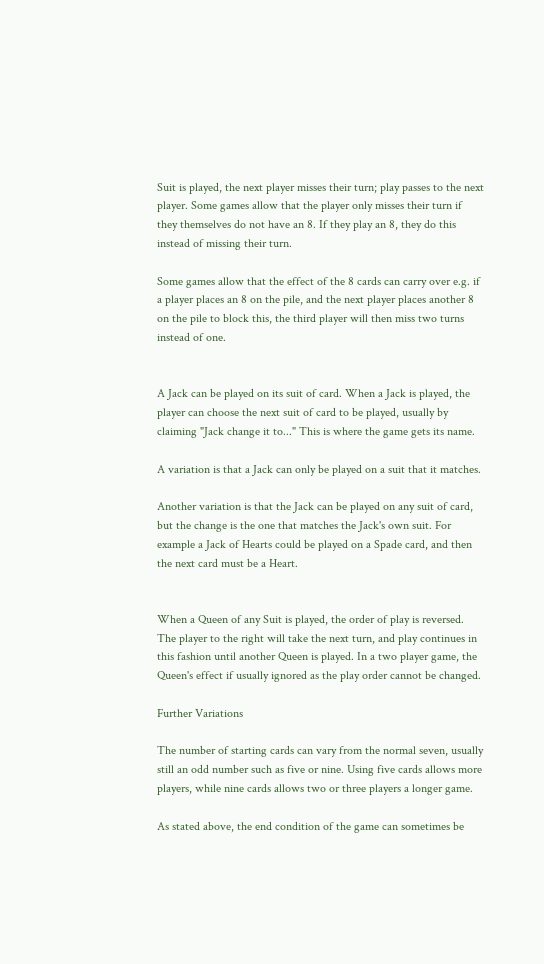Suit is played, the next player misses their turn; play passes to the next player. Some games allow that the player only misses their turn if they themselves do not have an 8. If they play an 8, they do this instead of missing their turn.

Some games allow that the effect of the 8 cards can carry over e.g. if a player places an 8 on the pile, and the next player places another 8 on the pile to block this, the third player will then miss two turns instead of one.


A Jack can be played on its suit of card. When a Jack is played, the player can choose the next suit of card to be played, usually by claiming "Jack change it to..." This is where the game gets its name.

A variation is that a Jack can only be played on a suit that it matches.

Another variation is that the Jack can be played on any suit of card, but the change is the one that matches the Jack's own suit. For example a Jack of Hearts could be played on a Spade card, and then the next card must be a Heart.


When a Queen of any Suit is played, the order of play is reversed. The player to the right will take the next turn, and play continues in this fashion until another Queen is played. In a two player game, the Queen's effect if usually ignored as the play order cannot be changed.

Further Variations

The number of starting cards can vary from the normal seven, usually still an odd number such as five or nine. Using five cards allows more players, while nine cards allows two or three players a longer game.

As stated above, the end condition of the game can sometimes be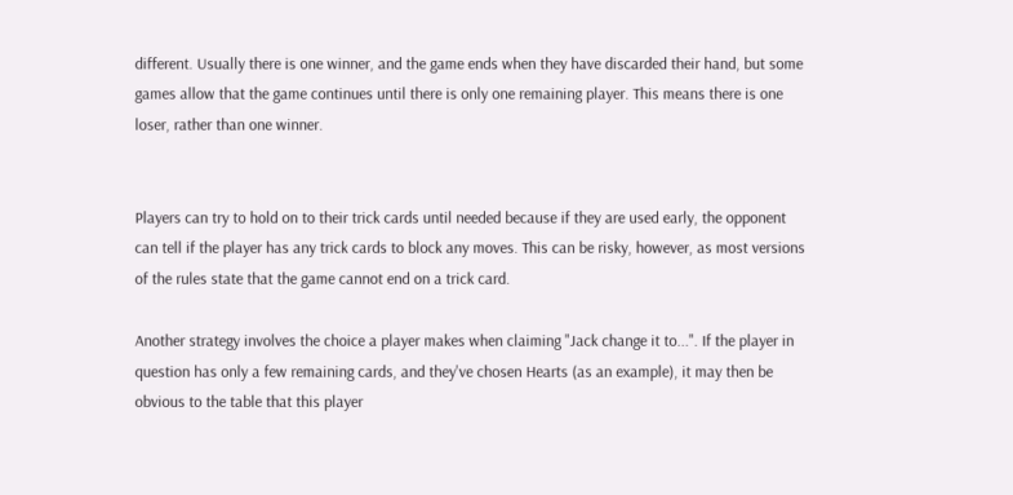different. Usually there is one winner, and the game ends when they have discarded their hand, but some games allow that the game continues until there is only one remaining player. This means there is one loser, rather than one winner.


Players can try to hold on to their trick cards until needed because if they are used early, the opponent can tell if the player has any trick cards to block any moves. This can be risky, however, as most versions of the rules state that the game cannot end on a trick card.

Another strategy involves the choice a player makes when claiming "Jack change it to...". If the player in question has only a few remaining cards, and they've chosen Hearts (as an example), it may then be obvious to the table that this player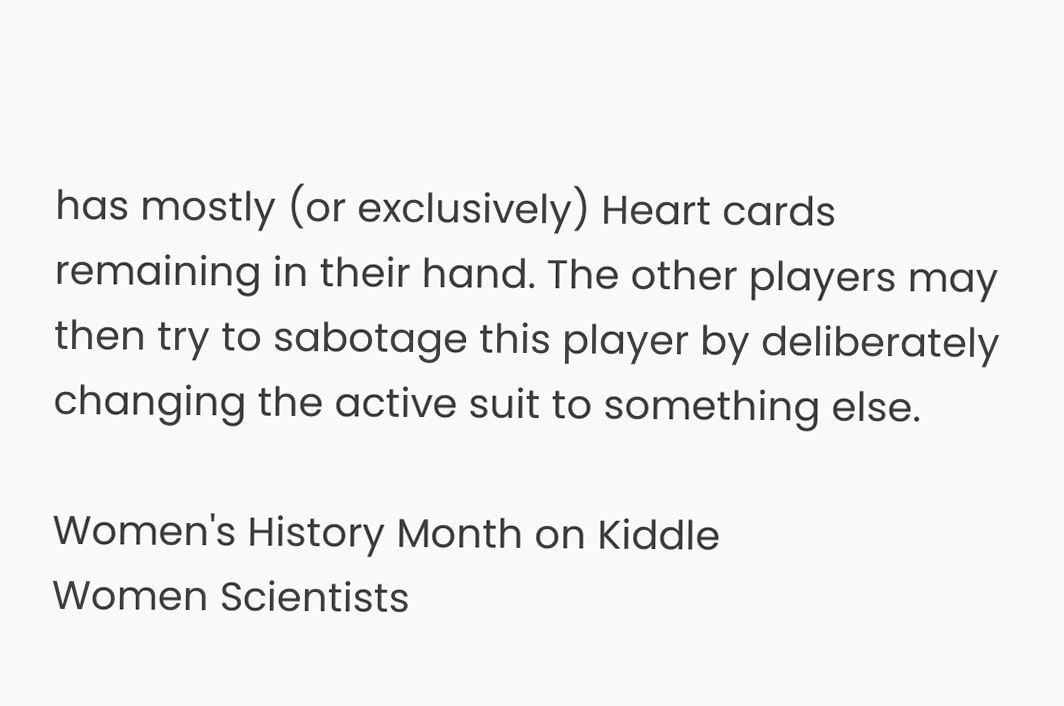has mostly (or exclusively) Heart cards remaining in their hand. The other players may then try to sabotage this player by deliberately changing the active suit to something else.

Women's History Month on Kiddle
Women Scientists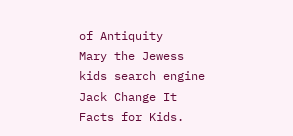of Antiquity
Mary the Jewess
kids search engine
Jack Change It Facts for Kids.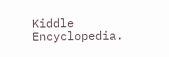Kiddle Encyclopedia.